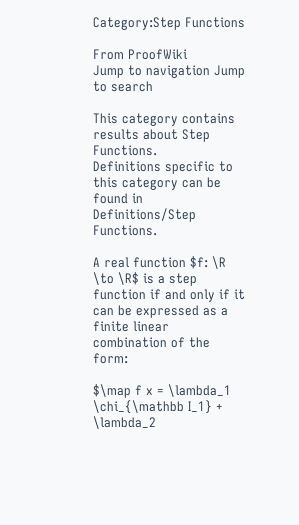Category:Step Functions

From ProofWiki
Jump to navigation Jump to search

This category contains results about Step Functions.
Definitions specific to this category can be found in Definitions/Step Functions.

A real function $f: \R \to \R$ is a step function if and only if it can be expressed as a finite linear combination of the form:

$\map f x = \lambda_1 \chi_{\mathbb I_1} + \lambda_2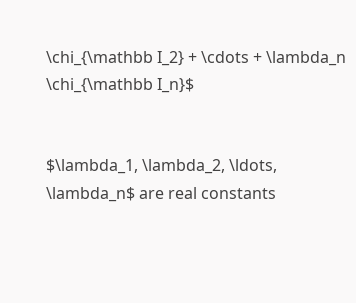\chi_{\mathbb I_2} + \cdots + \lambda_n \chi_{\mathbb I_n}$


$\lambda_1, \lambda_2, \ldots, \lambda_n$ are real constants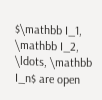$\mathbb I_1, \mathbb I_2, \ldots, \mathbb I_n$ are open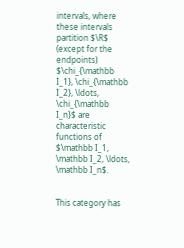intervals, where these intervals partition $\R$ (except for the endpoints)
$\chi_{\mathbb I_1}, \chi_{\mathbb I_2}, \ldots, \chi_{\mathbb I_n}$ are characteristic functions of $\mathbb I_1, \mathbb I_2, \ldots, \mathbb I_n$.


This category has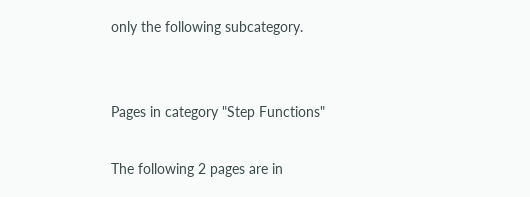only the following subcategory.


Pages in category "Step Functions"

The following 2 pages are in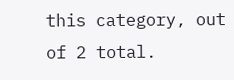this category, out of 2 total.